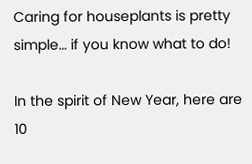Caring for houseplants is pretty simple… if you know what to do!

In the spirit of New Year, here are 10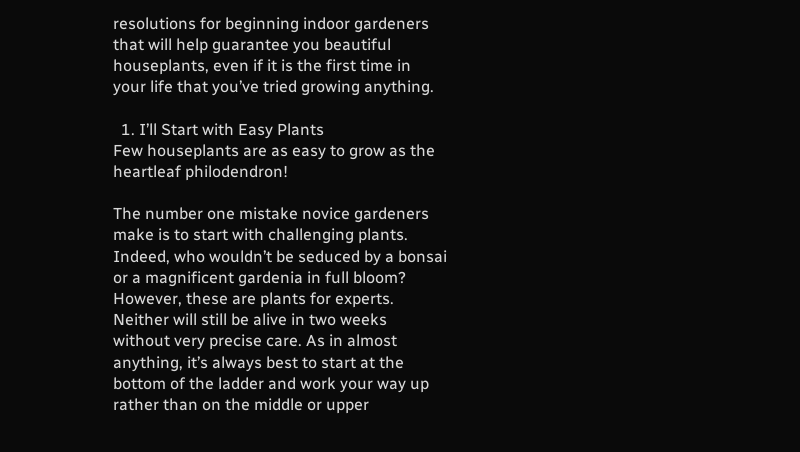resolutions for beginning indoor gardeners that will help guarantee you beautiful houseplants, even if it is the first time in your life that you’ve tried growing anything.

  1. I’ll Start with Easy Plants
Few houseplants are as easy to grow as the heartleaf philodendron!

The number one mistake novice gardeners make is to start with challenging plants. Indeed, who wouldn’t be seduced by a bonsai or a magnificent gardenia in full bloom? However, these are plants for experts. Neither will still be alive in two weeks without very precise care. As in almost anything, it’s always best to start at the bottom of the ladder and work your way up rather than on the middle or upper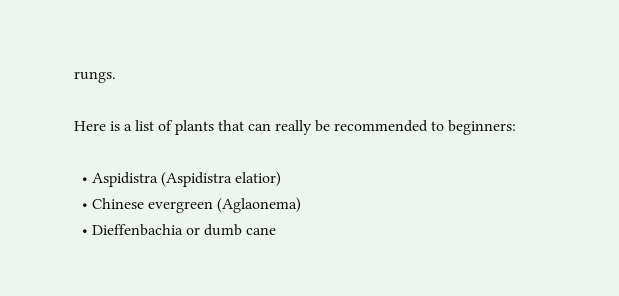rungs.

Here is a list of plants that can really be recommended to beginners:

  • Aspidistra (Aspidistra elatior)
  • Chinese evergreen (Aglaonema)
  • Dieffenbachia or dumb cane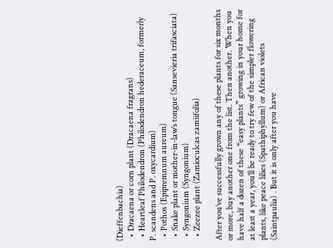(Dieffenbachia)
  • Dracaena or corn plant (Dracaena fragrans)
  • Heartleaf Philodendron (Philodendron hederaceum, formerly P. scandens and P. oxycardium)
  • Pothos (Epipremnum aureum)
  • Snake plant or mother-in-law’s tongue (Sansevieria trifasciata)
  • Syngonium (Syngonium)
  • Zeezee plant (Zamioculcas zamiifolia)

After you’ve successfully grown any of these plants for six months or more, buy another one from the list. Then another. When you have half a dozen of these “easy plants” growing in your home for at least a year, you’ll be ready to try few of the simpler flowering plants, like peace lilies (Spathiphyllum) or African violets (Saintpaulia) . But it is only after you have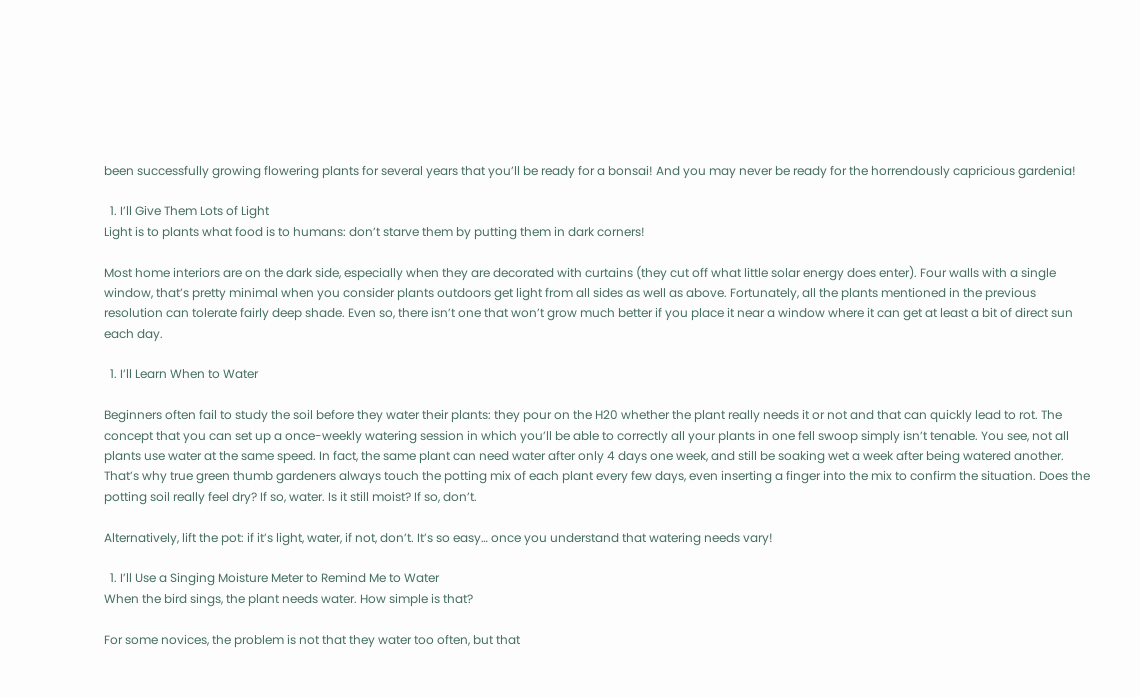been successfully growing flowering plants for several years that you’ll be ready for a bonsai! And you may never be ready for the horrendously capricious gardenia!

  1. I’ll Give Them Lots of Light
Light is to plants what food is to humans: don’t starve them by putting them in dark corners!

Most home interiors are on the dark side, especially when they are decorated with curtains (they cut off what little solar energy does enter). Four walls with a single window, that’s pretty minimal when you consider plants outdoors get light from all sides as well as above. Fortunately, all the plants mentioned in the previous resolution can tolerate fairly deep shade. Even so, there isn’t one that won’t grow much better if you place it near a window where it can get at least a bit of direct sun each day.

  1. I’ll Learn When to Water

Beginners often fail to study the soil before they water their plants: they pour on the H20 whether the plant really needs it or not and that can quickly lead to rot. The concept that you can set up a once-weekly watering session in which you’ll be able to correctly all your plants in one fell swoop simply isn’t tenable. You see, not all plants use water at the same speed. In fact, the same plant can need water after only 4 days one week, and still be soaking wet a week after being watered another. That’s why true green thumb gardeners always touch the potting mix of each plant every few days, even inserting a finger into the mix to confirm the situation. Does the potting soil really feel dry? If so, water. Is it still moist? If so, don’t.

Alternatively, lift the pot: if it’s light, water, if not, don’t. It’s so easy… once you understand that watering needs vary!

  1. I’ll Use a Singing Moisture Meter to Remind Me to Water
When the bird sings, the plant needs water. How simple is that?

For some novices, the problem is not that they water too often, but that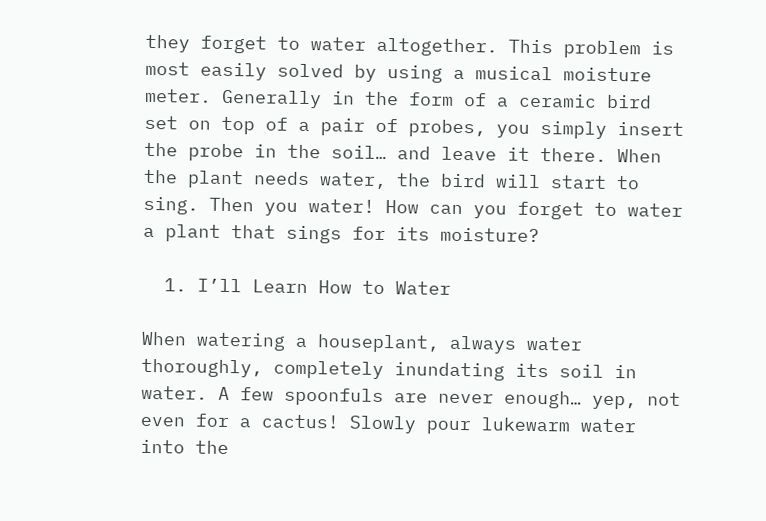they forget to water altogether. This problem is most easily solved by using a musical moisture meter. Generally in the form of a ceramic bird set on top of a pair of probes, you simply insert the probe in the soil… and leave it there. When the plant needs water, the bird will start to sing. Then you water! How can you forget to water a plant that sings for its moisture?

  1. I’ll Learn How to Water

When watering a houseplant, always water thoroughly, completely inundating its soil in water. A few spoonfuls are never enough… yep, not even for a cactus! Slowly pour lukewarm water into the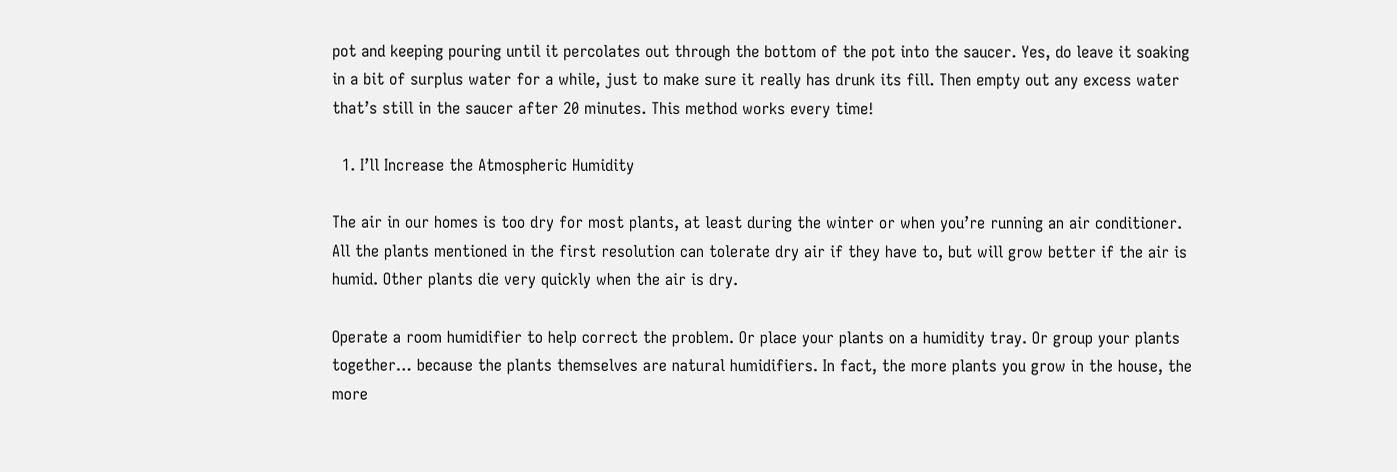pot and keeping pouring until it percolates out through the bottom of the pot into the saucer. Yes, do leave it soaking in a bit of surplus water for a while, just to make sure it really has drunk its fill. Then empty out any excess water that’s still in the saucer after 20 minutes. This method works every time!

  1. I’ll Increase the Atmospheric Humidity

The air in our homes is too dry for most plants, at least during the winter or when you’re running an air conditioner. All the plants mentioned in the first resolution can tolerate dry air if they have to, but will grow better if the air is humid. Other plants die very quickly when the air is dry.

Operate a room humidifier to help correct the problem. Or place your plants on a humidity tray. Or group your plants together… because the plants themselves are natural humidifiers. In fact, the more plants you grow in the house, the more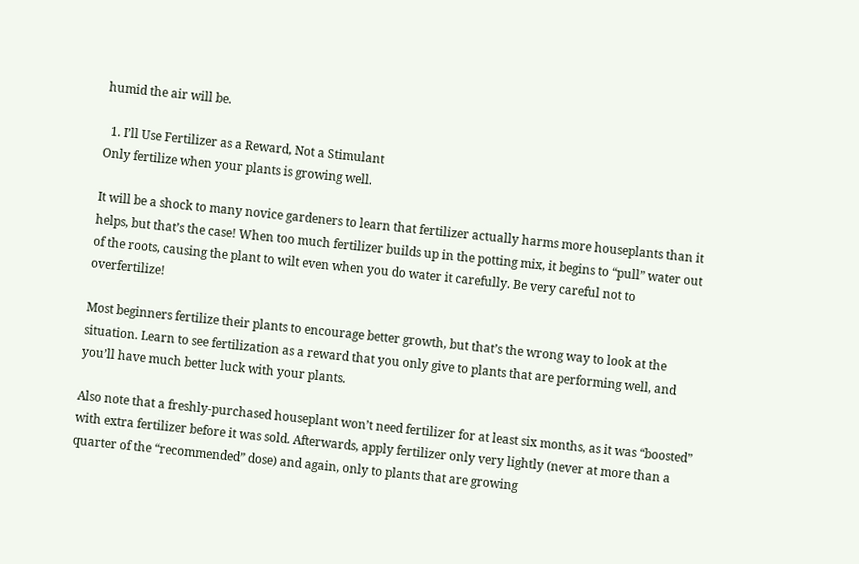humid the air will be.

  1. I’ll Use Fertilizer as a Reward, Not a Stimulant
Only fertilize when your plants is growing well.

It will be a shock to many novice gardeners to learn that fertilizer actually harms more houseplants than it helps, but that’s the case! When too much fertilizer builds up in the potting mix, it begins to “pull” water out of the roots, causing the plant to wilt even when you do water it carefully. Be very careful not to overfertilize!

Most beginners fertilize their plants to encourage better growth, but that’s the wrong way to look at the situation. Learn to see fertilization as a reward that you only give to plants that are performing well, and you’ll have much better luck with your plants.

Also note that a freshly-purchased houseplant won’t need fertilizer for at least six months, as it was “boosted” with extra fertilizer before it was sold. Afterwards, apply fertilizer only very lightly (never at more than a quarter of the “recommended” dose) and again, only to plants that are growing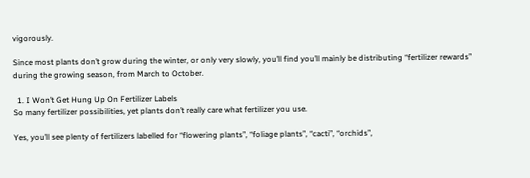vigorously.

Since most plants don’t grow during the winter, or only very slowly, you’ll find you’ll mainly be distributing “fertilizer rewards” during the growing season, from March to October.

  1. I Won’t Get Hung Up On Fertilizer Labels
So many fertilizer possibilities, yet plants don’t really care what fertilizer you use.

Yes, you’ll see plenty of fertilizers labelled for “flowering plants”, “foliage plants”, “cacti”, “orchids”,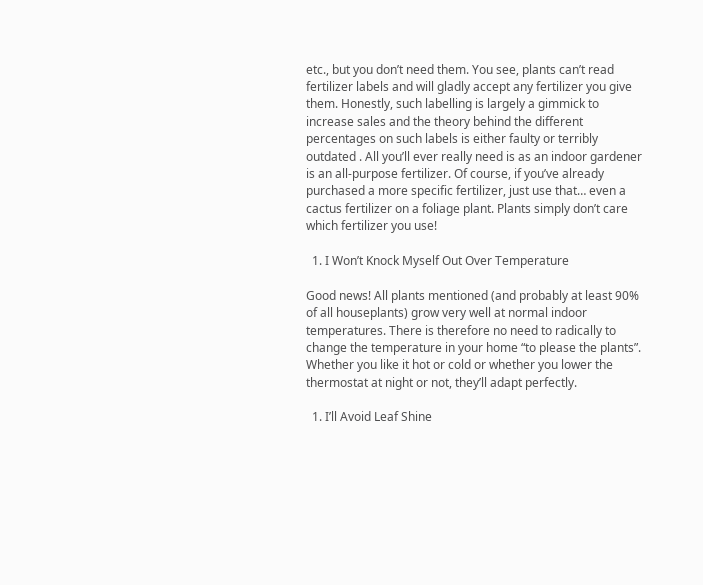etc., but you don’t need them. You see, plants can’t read fertilizer labels and will gladly accept any fertilizer you give them. Honestly, such labelling is largely a gimmick to increase sales and the theory behind the different percentages on such labels is either faulty or terribly outdated . All you’ll ever really need is as an indoor gardener is an all-purpose fertilizer. Of course, if you’ve already purchased a more specific fertilizer, just use that… even a cactus fertilizer on a foliage plant. Plants simply don’t care which fertilizer you use!

  1. I Won’t Knock Myself Out Over Temperature

Good news! All plants mentioned (and probably at least 90% of all houseplants) grow very well at normal indoor temperatures. There is therefore no need to radically to change the temperature in your home “to please the plants”. Whether you like it hot or cold or whether you lower the thermostat at night or not, they’ll adapt perfectly.

  1. I’ll Avoid Leaf Shine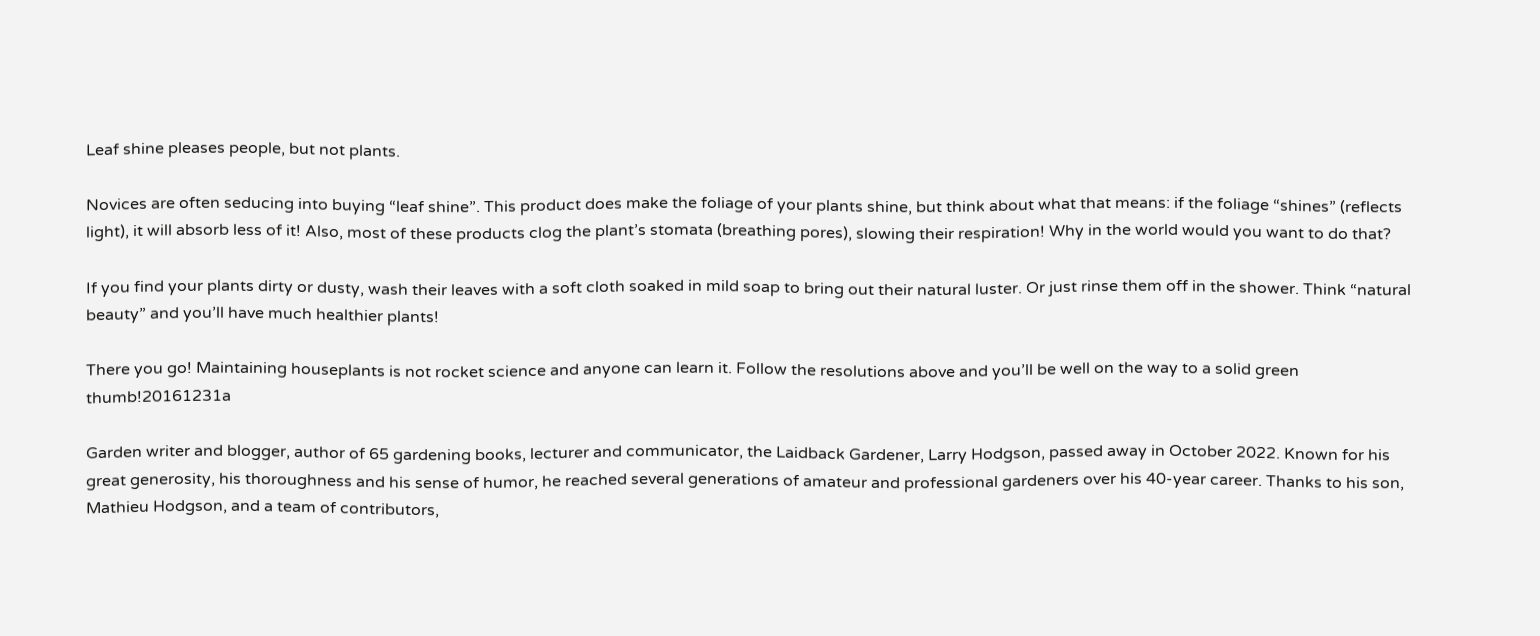Leaf shine pleases people, but not plants.

Novices are often seducing into buying “leaf shine”. This product does make the foliage of your plants shine, but think about what that means: if the foliage “shines” (reflects light), it will absorb less of it! Also, most of these products clog the plant’s stomata (breathing pores), slowing their respiration! Why in the world would you want to do that?

If you find your plants dirty or dusty, wash their leaves with a soft cloth soaked in mild soap to bring out their natural luster. Or just rinse them off in the shower. Think “natural beauty” and you’ll have much healthier plants!

There you go! Maintaining houseplants is not rocket science and anyone can learn it. Follow the resolutions above and you’ll be well on the way to a solid green thumb!20161231a

Garden writer and blogger, author of 65 gardening books, lecturer and communicator, the Laidback Gardener, Larry Hodgson, passed away in October 2022. Known for his great generosity, his thoroughness and his sense of humor, he reached several generations of amateur and professional gardeners over his 40-year career. Thanks to his son, Mathieu Hodgson, and a team of contributors,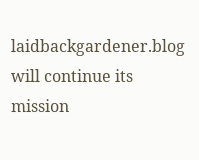laidbackgardener.blog will continue its mission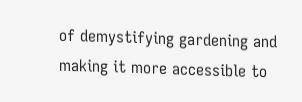of demystifying gardening and making it more accessible to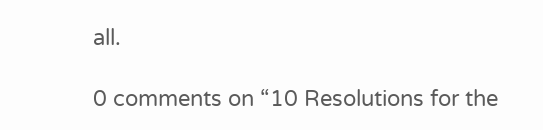all.

0 comments on “10 Resolutions for the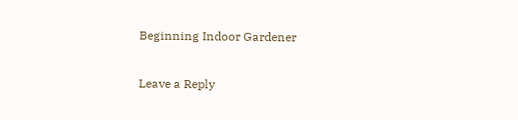Beginning Indoor Gardener

Leave a Reply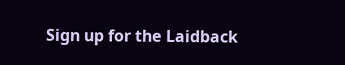Sign up for the Laidback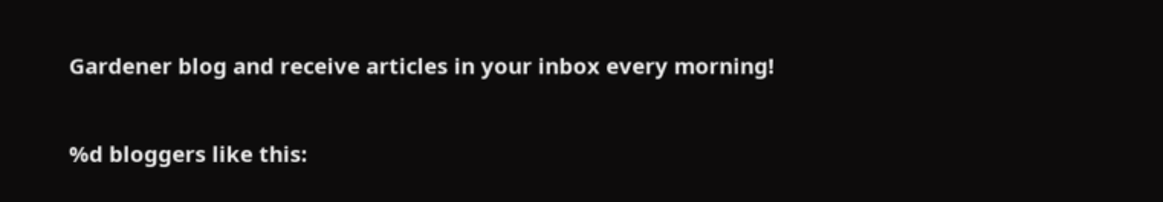Gardener blog and receive articles in your inbox every morning!

%d bloggers like this: